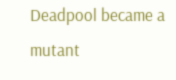Deadpool became a mutant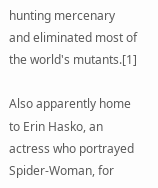hunting mercenary and eliminated most of the world's mutants.[1]

Also apparently home to Erin Hasko, an actress who portrayed Spider-Woman, for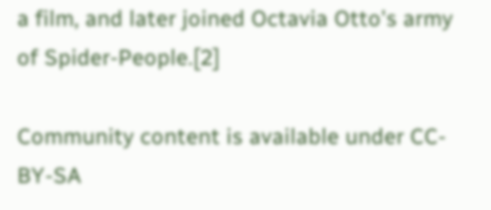a film, and later joined Octavia Otto's army of Spider-People.[2]

Community content is available under CC-BY-SA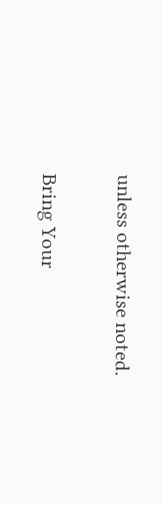unless otherwise noted.

Bring Your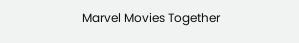Marvel Movies Together